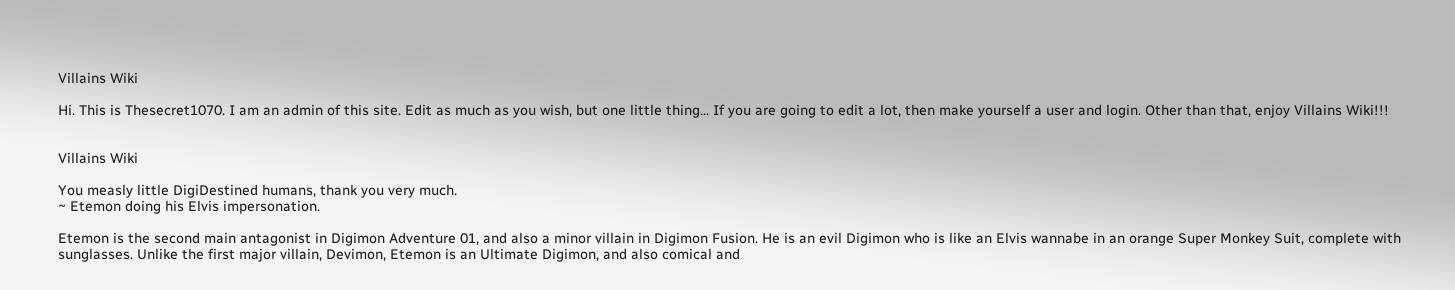Villains Wiki

Hi. This is Thesecret1070. I am an admin of this site. Edit as much as you wish, but one little thing... If you are going to edit a lot, then make yourself a user and login. Other than that, enjoy Villains Wiki!!!


Villains Wiki

You measly little DigiDestined humans, thank you very much.
~ Etemon doing his Elvis impersonation.

Etemon is the second main antagonist in Digimon Adventure 01, and also a minor villain in Digimon Fusion. He is an evil Digimon who is like an Elvis wannabe in an orange Super Monkey Suit, complete with sunglasses. Unlike the first major villain, Devimon, Etemon is an Ultimate Digimon, and also comical and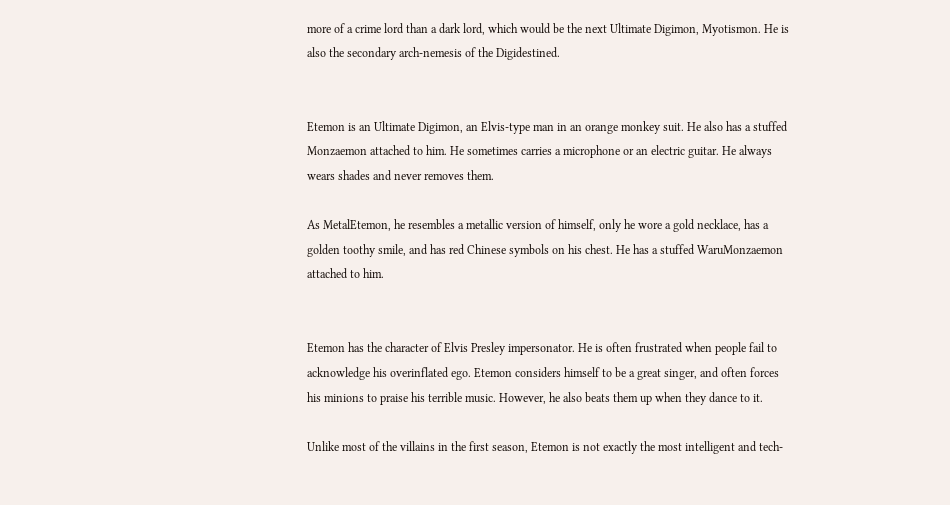more of a crime lord than a dark lord, which would be the next Ultimate Digimon, Myotismon. He is also the secondary arch-nemesis of the Digidestined.


Etemon is an Ultimate Digimon, an Elvis-type man in an orange monkey suit. He also has a stuffed Monzaemon attached to him. He sometimes carries a microphone or an electric guitar. He always wears shades and never removes them.

As MetalEtemon, he resembles a metallic version of himself, only he wore a gold necklace, has a golden toothy smile, and has red Chinese symbols on his chest. He has a stuffed WaruMonzaemon attached to him.


Etemon has the character of Elvis Presley impersonator. He is often frustrated when people fail to acknowledge his overinflated ego. Etemon considers himself to be a great singer, and often forces his minions to praise his terrible music. However, he also beats them up when they dance to it.

Unlike most of the villains in the first season, Etemon is not exactly the most intelligent and tech-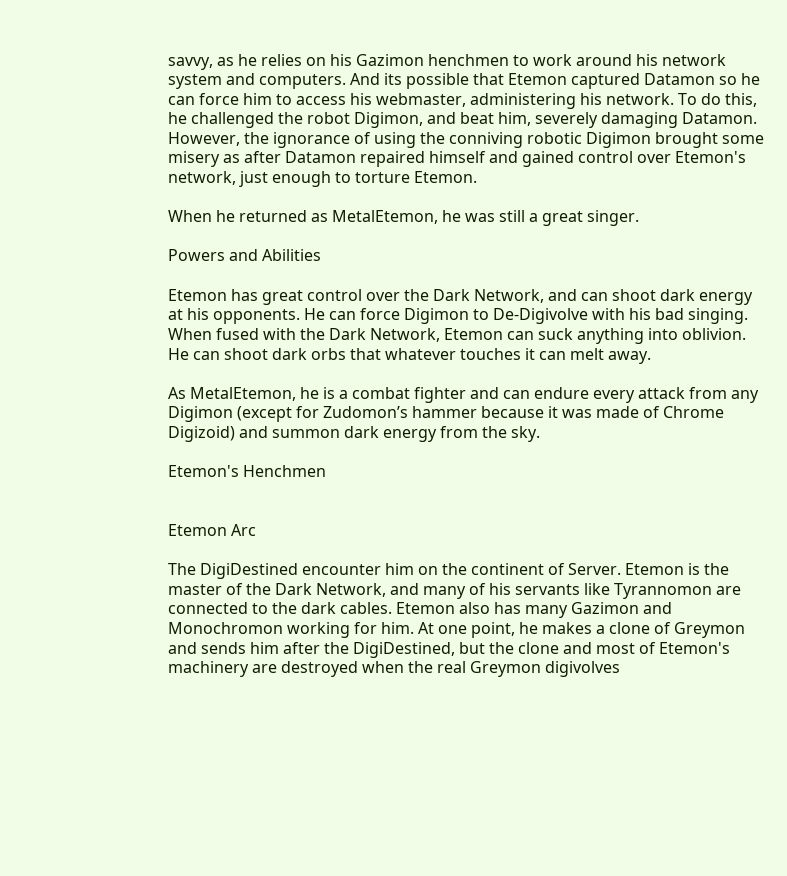savvy, as he relies on his Gazimon henchmen to work around his network system and computers. And its possible that Etemon captured Datamon so he can force him to access his webmaster, administering his network. To do this, he challenged the robot Digimon, and beat him, severely damaging Datamon. However, the ignorance of using the conniving robotic Digimon brought some misery as after Datamon repaired himself and gained control over Etemon's network, just enough to torture Etemon.

When he returned as MetalEtemon, he was still a great singer.

Powers and Abilities

Etemon has great control over the Dark Network, and can shoot dark energy at his opponents. He can force Digimon to De-Digivolve with his bad singing. When fused with the Dark Network, Etemon can suck anything into oblivion. He can shoot dark orbs that whatever touches it can melt away.

As MetalEtemon, he is a combat fighter and can endure every attack from any Digimon (except for Zudomon’s hammer because it was made of Chrome Digizoid) and summon dark energy from the sky.

Etemon's Henchmen


Etemon Arc

The DigiDestined encounter him on the continent of Server. Etemon is the master of the Dark Network, and many of his servants like Tyrannomon are connected to the dark cables. Etemon also has many Gazimon and Monochromon working for him. At one point, he makes a clone of Greymon and sends him after the DigiDestined, but the clone and most of Etemon's machinery are destroyed when the real Greymon digivolves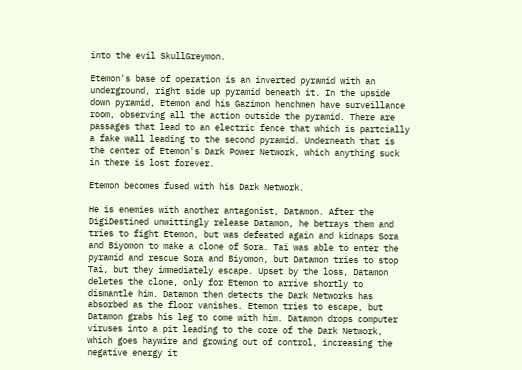into the evil SkullGreymon.

Etemon's base of operation is an inverted pyramid with an underground, right side up pyramid beneath it. In the upside down pyramid, Etemon and his Gazimon henchmen have surveillance room, observing all the action outside the pyramid. There are passages that lead to an electric fence that which is partcially a fake wall leading to the second pyramid. Underneath that is the center of Etemon's Dark Power Network, which anything suck in there is lost forever.

Etemon becomes fused with his Dark Network.

He is enemies with another antagonist, Datamon. After the DigiDestined unwittingly release Datamon, he betrays them and tries to fight Etemon, but was defeated again and kidnaps Sora and Biyomon to make a clone of Sora. Tai was able to enter the pyramid and rescue Sora and Biyomon, but Datamon tries to stop Tai, but they immediately escape. Upset by the loss, Datamon deletes the clone, only for Etemon to arrive shortly to dismantle him. Datamon then detects the Dark Networks has absorbed as the floor vanishes. Etemon tries to escape, but Datamon grabs his leg to come with him. Datamon drops computer viruses into a pit leading to the core of the Dark Network, which goes haywire and growing out of control, increasing the negative energy it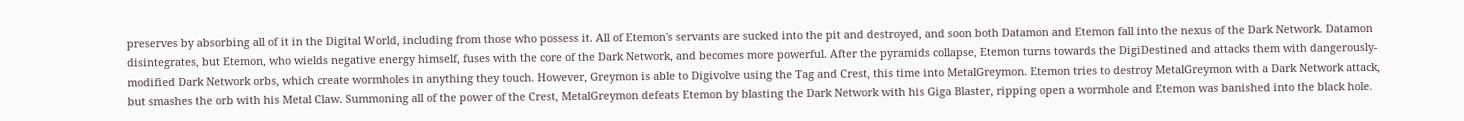preserves by absorbing all of it in the Digital World, including from those who possess it. All of Etemon's servants are sucked into the pit and destroyed, and soon both Datamon and Etemon fall into the nexus of the Dark Network. Datamon disintegrates, but Etemon, who wields negative energy himself, fuses with the core of the Dark Network, and becomes more powerful. After the pyramids collapse, Etemon turns towards the DigiDestined and attacks them with dangerously-modified Dark Network orbs, which create wormholes in anything they touch. However, Greymon is able to Digivolve using the Tag and Crest, this time into MetalGreymon. Etemon tries to destroy MetalGreymon with a Dark Network attack, but smashes the orb with his Metal Claw. Summoning all of the power of the Crest, MetalGreymon defeats Etemon by blasting the Dark Network with his Giga Blaster, ripping open a wormhole and Etemon was banished into the black hole.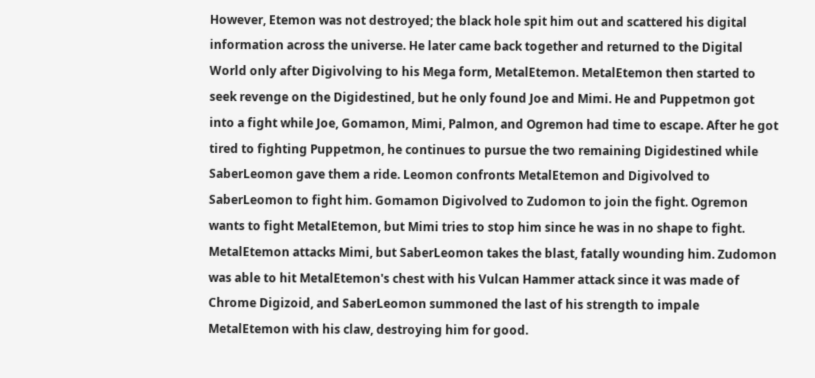However, Etemon was not destroyed; the black hole spit him out and scattered his digital information across the universe. He later came back together and returned to the Digital World only after Digivolving to his Mega form, MetalEtemon. MetalEtemon then started to seek revenge on the Digidestined, but he only found Joe and Mimi. He and Puppetmon got into a fight while Joe, Gomamon, Mimi, Palmon, and Ogremon had time to escape. After he got tired to fighting Puppetmon, he continues to pursue the two remaining Digidestined while SaberLeomon gave them a ride. Leomon confronts MetalEtemon and Digivolved to SaberLeomon to fight him. Gomamon Digivolved to Zudomon to join the fight. Ogremon wants to fight MetalEtemon, but Mimi tries to stop him since he was in no shape to fight. MetalEtemon attacks Mimi, but SaberLeomon takes the blast, fatally wounding him. Zudomon was able to hit MetalEtemon's chest with his Vulcan Hammer attack since it was made of Chrome Digizoid, and SaberLeomon summoned the last of his strength to impale MetalEtemon with his claw, destroying him for good.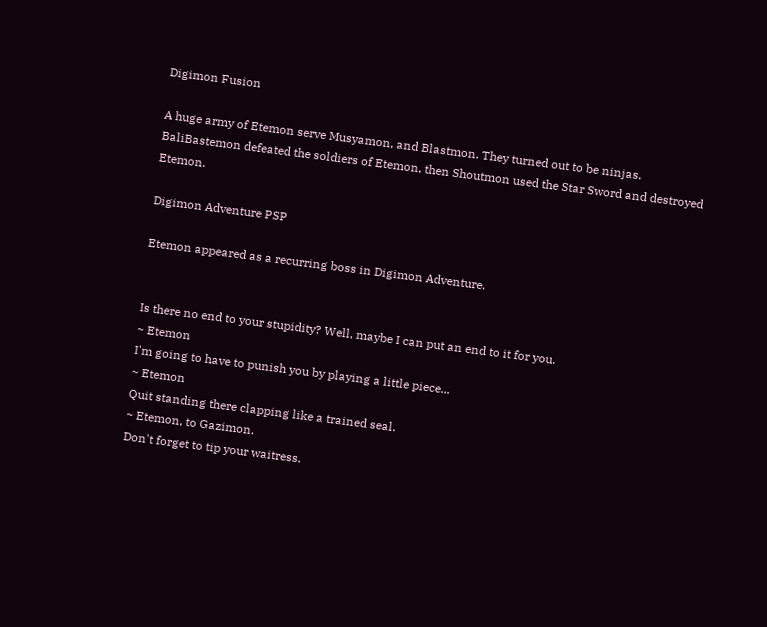Digimon Fusion

A huge army of Etemon serve Musyamon, and Blastmon. They turned out to be ninjas. BaliBastemon defeated the soldiers of Etemon, then Shoutmon used the Star Sword and destroyed Etemon.

Digimon Adventure PSP

Etemon appeared as a recurring boss in Digimon Adventure.


Is there no end to your stupidity? Well, maybe I can put an end to it for you.
~ Etemon
I'm going to have to punish you by playing a little piece...
~ Etemon
Quit standing there clapping like a trained seal.
~ Etemon, to Gazimon.
Don't forget to tip your waitress.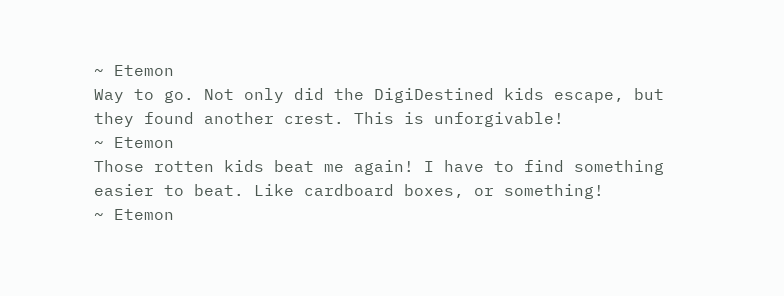~ Etemon
Way to go. Not only did the DigiDestined kids escape, but they found another crest. This is unforgivable!
~ Etemon
Those rotten kids beat me again! I have to find something easier to beat. Like cardboard boxes, or something!
~ Etemon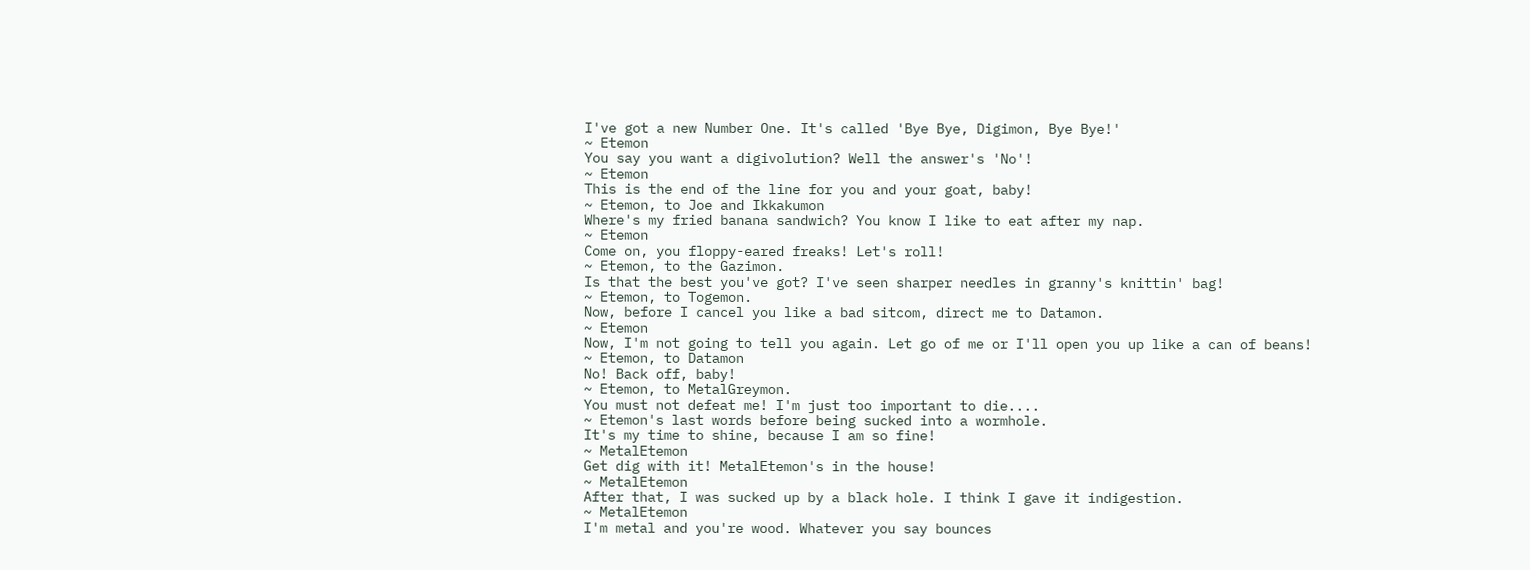I've got a new Number One. It's called 'Bye Bye, Digimon, Bye Bye!'
~ Etemon
You say you want a digivolution? Well the answer's 'No'!
~ Etemon
This is the end of the line for you and your goat, baby!
~ Etemon, to Joe and Ikkakumon
Where's my fried banana sandwich? You know I like to eat after my nap.
~ Etemon
Come on, you floppy-eared freaks! Let's roll!
~ Etemon, to the Gazimon.
Is that the best you've got? I've seen sharper needles in granny's knittin' bag!
~ Etemon, to Togemon.
Now, before I cancel you like a bad sitcom, direct me to Datamon.
~ Etemon
Now, I'm not going to tell you again. Let go of me or I'll open you up like a can of beans!
~ Etemon, to Datamon
No! Back off, baby!
~ Etemon, to MetalGreymon.
You must not defeat me! I'm just too important to die....
~ Etemon's last words before being sucked into a wormhole.
It's my time to shine, because I am so fine!
~ MetalEtemon
Get dig with it! MetalEtemon's in the house!
~ MetalEtemon
After that, I was sucked up by a black hole. I think I gave it indigestion.
~ MetalEtemon
I'm metal and you're wood. Whatever you say bounces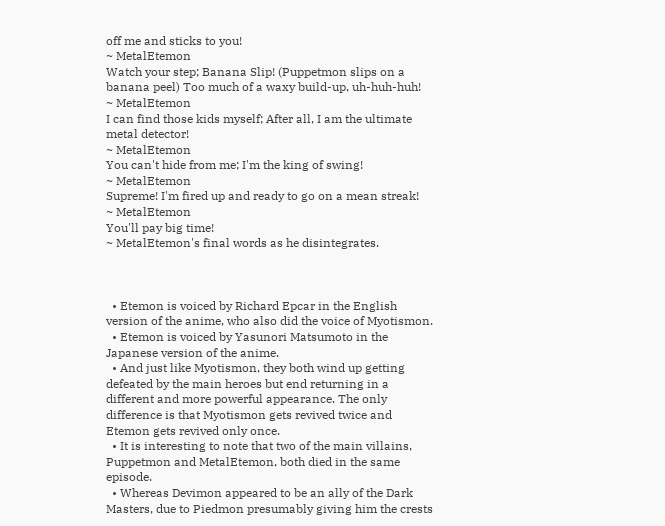off me and sticks to you!
~ MetalEtemon
Watch your step; Banana Slip! (Puppetmon slips on a banana peel) Too much of a waxy build-up, uh-huh-huh!
~ MetalEtemon
I can find those kids myself; After all, I am the ultimate metal detector!
~ MetalEtemon
You can't hide from me; I'm the king of swing!
~ MetalEtemon
Supreme! I'm fired up and ready to go on a mean streak!
~ MetalEtemon
You'll pay big time!
~ MetalEtemon's final words as he disintegrates.



  • Etemon is voiced by Richard Epcar in the English version of the anime, who also did the voice of Myotismon.
  • Etemon is voiced by Yasunori Matsumoto in the Japanese version of the anime.
  • And just like Myotismon, they both wind up getting defeated by the main heroes but end returning in a different and more powerful appearance. The only difference is that Myotismon gets revived twice and Etemon gets revived only once.
  • It is interesting to note that two of the main villains, Puppetmon and MetalEtemon, both died in the same episode.
  • Whereas Devimon appeared to be an ally of the Dark Masters, due to Piedmon presumably giving him the crests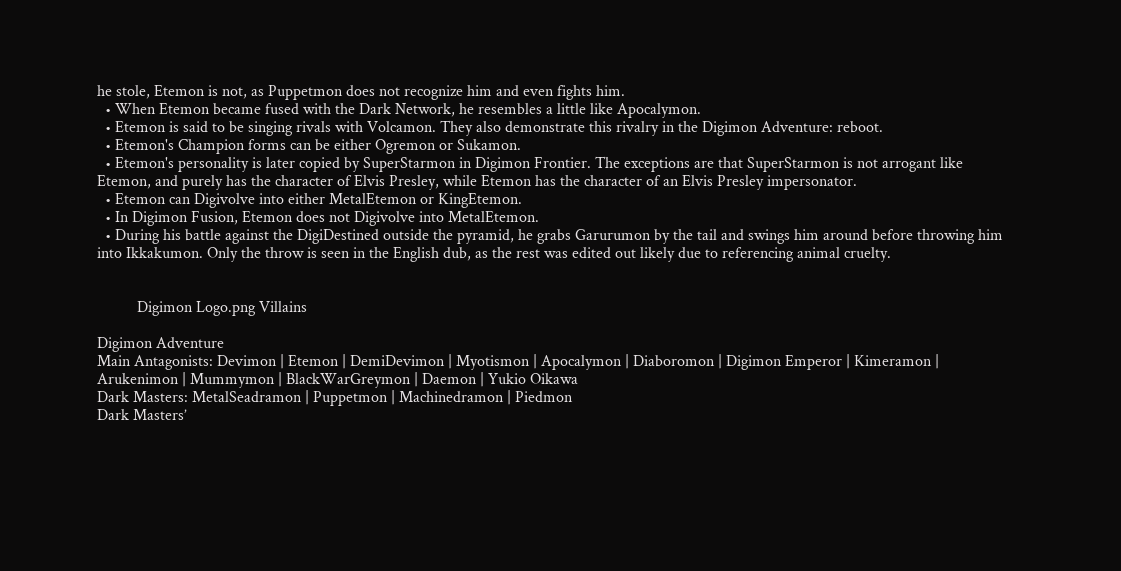he stole, Etemon is not, as Puppetmon does not recognize him and even fights him.
  • When Etemon became fused with the Dark Network, he resembles a little like Apocalymon.
  • Etemon is said to be singing rivals with Volcamon. They also demonstrate this rivalry in the Digimon Adventure: reboot.
  • Etemon's Champion forms can be either Ogremon or Sukamon.
  • Etemon's personality is later copied by SuperStarmon in Digimon Frontier. The exceptions are that SuperStarmon is not arrogant like Etemon, and purely has the character of Elvis Presley, while Etemon has the character of an Elvis Presley impersonator.
  • Etemon can Digivolve into either MetalEtemon or KingEtemon.
  • In Digimon Fusion, Etemon does not Digivolve into MetalEtemon.
  • During his battle against the DigiDestined outside the pyramid, he grabs Garurumon by the tail and swings him around before throwing him into Ikkakumon. Only the throw is seen in the English dub, as the rest was edited out likely due to referencing animal cruelty.


          Digimon Logo.png Villains

Digimon Adventure
Main Antagonists: Devimon | Etemon | DemiDevimon | Myotismon | Apocalymon | Diaboromon | Digimon Emperor | Kimeramon | Arukenimon | Mummymon | BlackWarGreymon | Daemon | Yukio Oikawa
Dark Masters: MetalSeadramon | Puppetmon | Machinedramon | Piedmon
Dark Masters’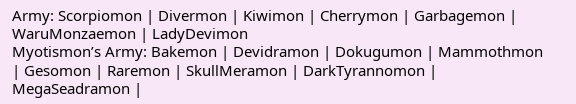Army: Scorpiomon | Divermon | Kiwimon | Cherrymon | Garbagemon | WaruMonzaemon | LadyDevimon
Myotismon’s Army: Bakemon | Devidramon | Dokugumon | Mammothmon | Gesomon | Raremon | SkullMeramon | DarkTyrannomon | MegaSeadramon |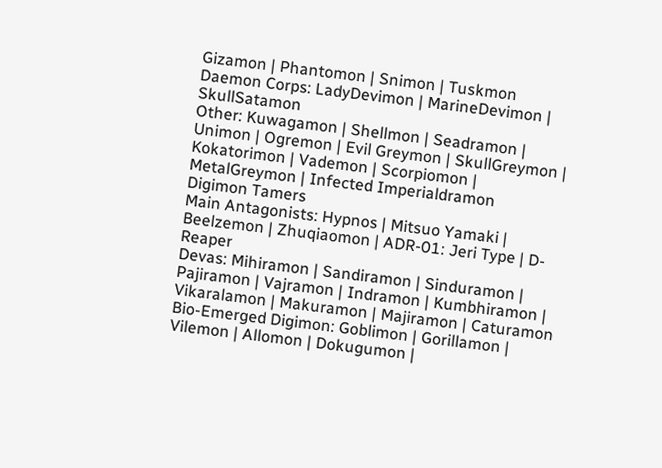Gizamon | Phantomon | Snimon | Tuskmon
Daemon Corps: LadyDevimon | MarineDevimon | SkullSatamon
Other: Kuwagamon | Shellmon | Seadramon | Unimon | Ogremon | Evil Greymon | SkullGreymon | Kokatorimon | Vademon | Scorpiomon | MetalGreymon | Infected Imperialdramon
Digimon Tamers
Main Antagonists: Hypnos | Mitsuo Yamaki | Beelzemon | Zhuqiaomon | ADR-01: Jeri Type | D-Reaper
Devas: Mihiramon | Sandiramon | Sinduramon | Pajiramon | Vajramon | Indramon | Kumbhiramon | Vikaralamon | Makuramon | Majiramon | Caturamon
Bio-Emerged Digimon: Goblimon | Gorillamon | Vilemon | Allomon | Dokugumon |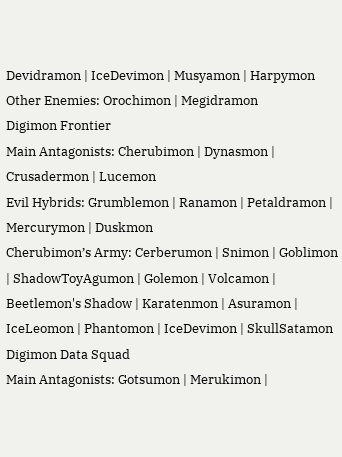Devidramon | IceDevimon | Musyamon | Harpymon
Other Enemies: Orochimon | Megidramon
Digimon Frontier
Main Antagonists: Cherubimon | Dynasmon | Crusadermon | Lucemon
Evil Hybrids: Grumblemon | Ranamon | Petaldramon | Mercurymon | Duskmon
Cherubimon’s Army: Cerberumon | Snimon | Goblimon | ShadowToyAgumon | Golemon | Volcamon | Beetlemon's Shadow | Karatenmon | Asuramon | IceLeomon | Phantomon | IceDevimon | SkullSatamon
Digimon Data Squad
Main Antagonists: Gotsumon | Merukimon |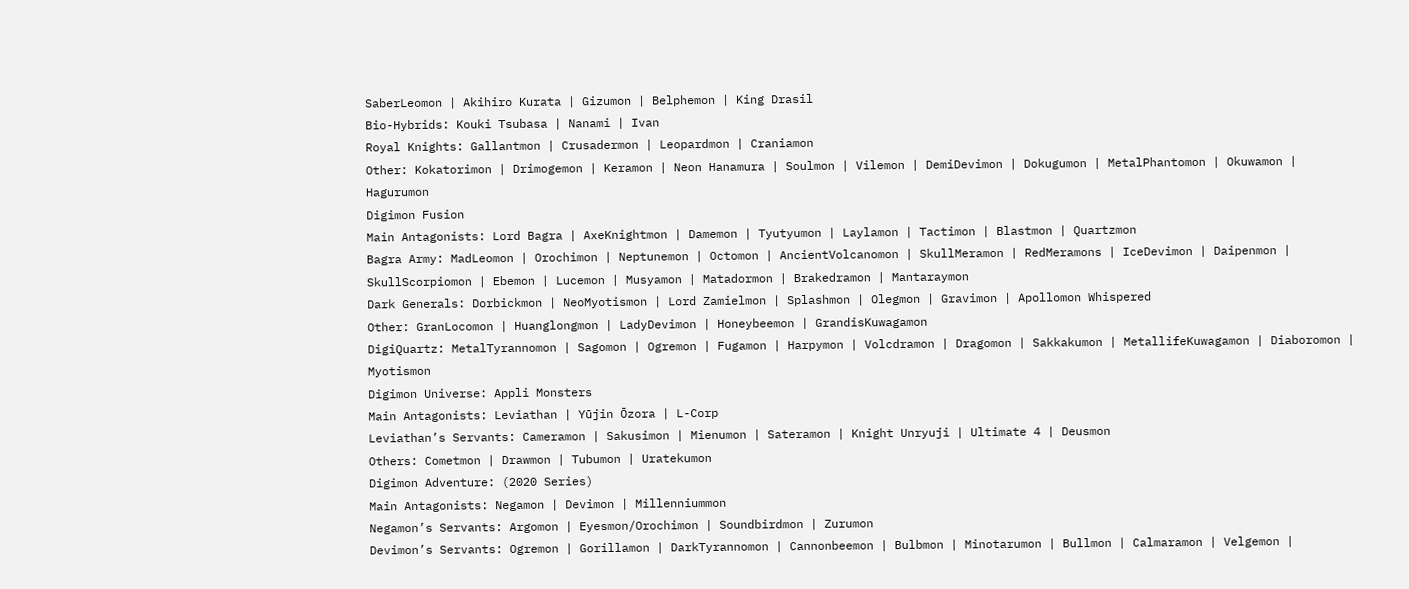SaberLeomon | Akihiro Kurata | Gizumon | Belphemon | King Drasil
Bio-Hybrids: Kouki Tsubasa | Nanami | Ivan
Royal Knights: Gallantmon | Crusadermon | Leopardmon | Craniamon
Other: Kokatorimon | Drimogemon | Keramon | Neon Hanamura | Soulmon | Vilemon | DemiDevimon | Dokugumon | MetalPhantomon | Okuwamon | Hagurumon
Digimon Fusion
Main Antagonists: Lord Bagra | AxeKnightmon | Damemon | Tyutyumon | Laylamon | Tactimon | Blastmon | Quartzmon
Bagra Army: MadLeomon | Orochimon | Neptunemon | Octomon | AncientVolcanomon | SkullMeramon | RedMeramons | IceDevimon | Daipenmon | SkullScorpiomon | Ebemon | Lucemon | Musyamon | Matadormon | Brakedramon | Mantaraymon
Dark Generals: Dorbickmon | NeoMyotismon | Lord Zamielmon | Splashmon | Olegmon | Gravimon | Apollomon Whispered
Other: GranLocomon | Huanglongmon | LadyDevimon | Honeybeemon | GrandisKuwagamon
DigiQuartz: MetalTyrannomon | Sagomon | Ogremon | Fugamon | Harpymon | Volcdramon | Dragomon | Sakkakumon | MetallifeKuwagamon | Diaboromon | Myotismon
Digimon Universe: Appli Monsters
Main Antagonists: Leviathan | Yūjin Ōzora | L-Corp
Leviathan’s Servants: Cameramon | Sakusimon | Mienumon | Sateramon | Knight Unryuji | Ultimate 4 | Deusmon
Others: Cometmon | Drawmon | Tubumon | Uratekumon
Digimon Adventure: (2020 Series)
Main Antagonists: Negamon | Devimon | Millenniummon
Negamon’s Servants: Argomon | Eyesmon/Orochimon | Soundbirdmon | Zurumon
Devimon’s Servants: Ogremon | Gorillamon | DarkTyrannomon | Cannonbeemon | Bulbmon | Minotarumon | Bullmon | Calmaramon | Velgemon |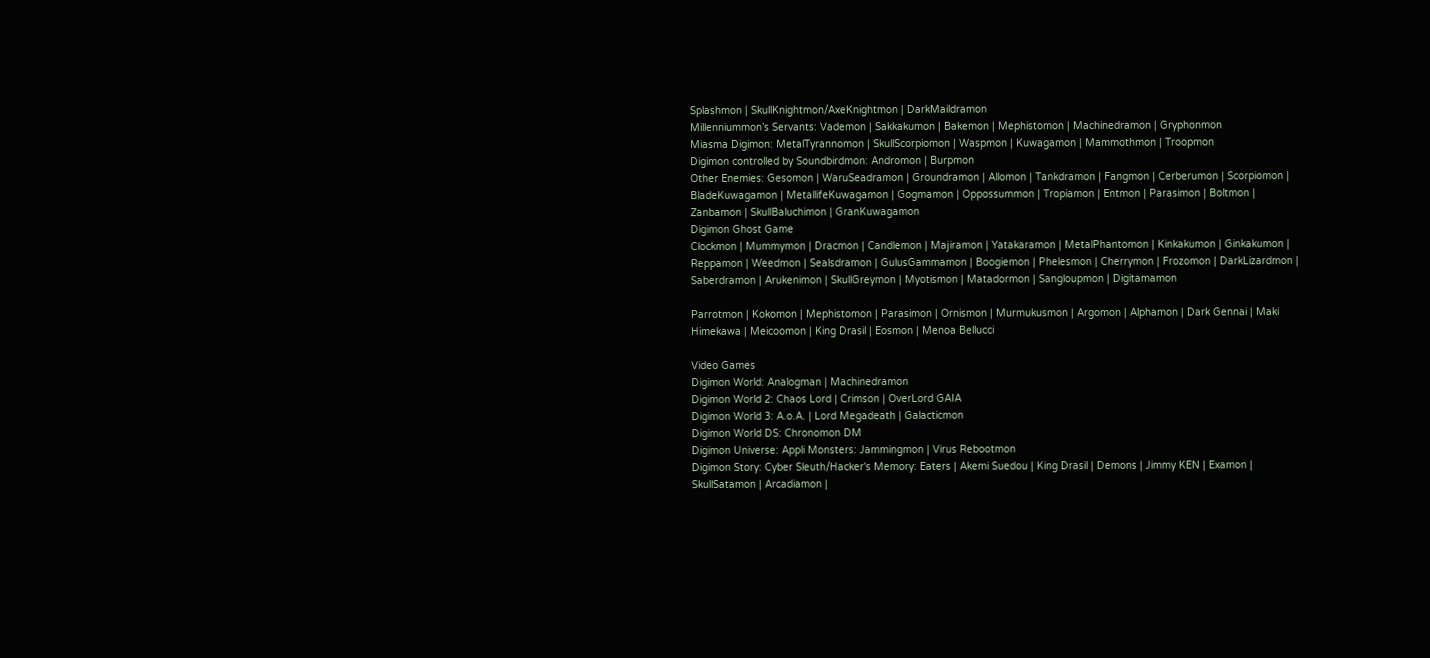Splashmon | SkullKnightmon/AxeKnightmon | DarkMaildramon
Millenniummon’s Servants: Vademon | Sakkakumon | Bakemon | Mephistomon | Machinedramon | Gryphonmon
Miasma Digimon: MetalTyrannomon | SkullScorpiomon | Waspmon | Kuwagamon | Mammothmon | Troopmon
Digimon controlled by Soundbirdmon: Andromon | Burpmon
Other Enemies: Gesomon | WaruSeadramon | Groundramon | Allomon | Tankdramon | Fangmon | Cerberumon | Scorpiomon | BladeKuwagamon | MetallifeKuwagamon | Gogmamon | Oppossummon | Tropiamon | Entmon | Parasimon | Boltmon | Zanbamon | SkullBaluchimon | GranKuwagamon
Digimon Ghost Game
Clockmon | Mummymon | Dracmon | Candlemon | Majiramon | Yatakaramon | MetalPhantomon | Kinkakumon | Ginkakumon | Reppamon | Weedmon | Sealsdramon | GulusGammamon | Boogiemon | Phelesmon | Cherrymon | Frozomon | DarkLizardmon | Saberdramon | Arukenimon | SkullGreymon | Myotismon | Matadormon | Sangloupmon | Digitamamon

Parrotmon | Kokomon | Mephistomon | Parasimon | Ornismon | Murmukusmon | Argomon | Alphamon | Dark Gennai | Maki Himekawa | Meicoomon | King Drasil | Eosmon | Menoa Bellucci

Video Games
Digimon World: Analogman | Machinedramon
Digimon World 2: Chaos Lord | Crimson | OverLord GAIA
Digimon World 3: A.o.A. | Lord Megadeath | Galacticmon
Digimon World DS: Chronomon DM
Digimon Universe: Appli Monsters: Jammingmon | Virus Rebootmon
Digimon Story: Cyber Sleuth/Hacker's Memory: Eaters | Akemi Suedou | King Drasil | Demons | Jimmy KEN | Examon | SkullSatamon | Arcadiamon |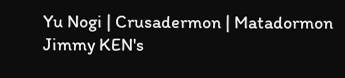Yu Nogi | Crusadermon | Matadormon
Jimmy KEN's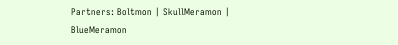Partners: Boltmon | SkullMeramon | BlueMeramon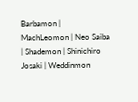Barbamon | MachLeomon | Neo Saiba | Shademon | Shinichiro Josaki | Weddinmon